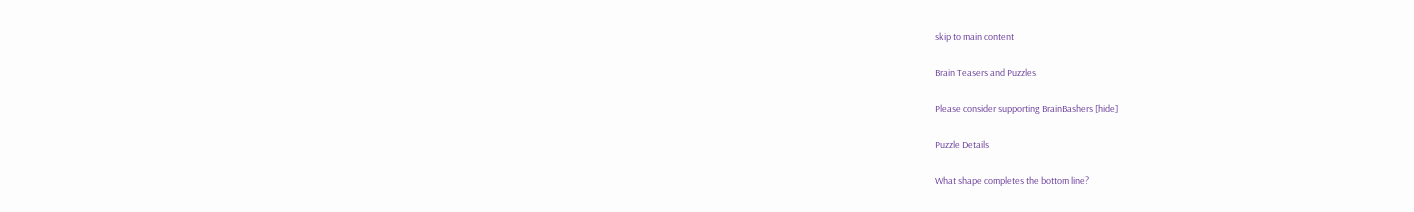skip to main content

Brain Teasers and Puzzles

Please consider supporting BrainBashers [hide]

Puzzle Details

What shape completes the bottom line?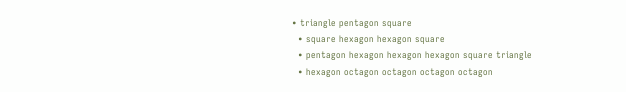• triangle pentagon square
  • square hexagon hexagon square
  • pentagon hexagon hexagon hexagon square triangle
  • hexagon octagon octagon octagon octagon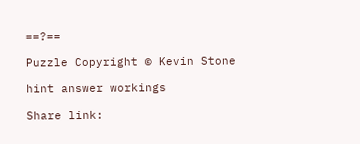==?==

Puzzle Copyright © Kevin Stone

hint answer workings

Share link: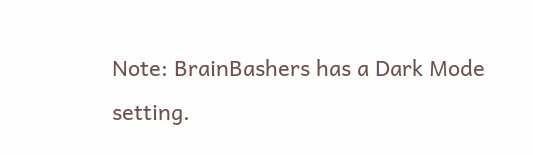Note: BrainBashers has a Dark Mode setting.